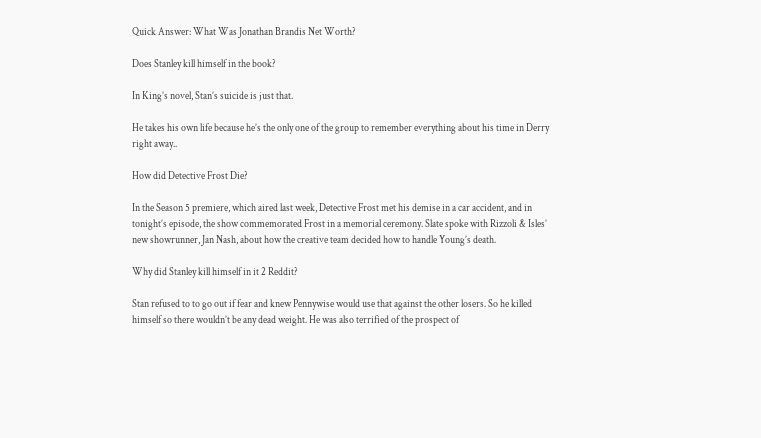Quick Answer: What Was Jonathan Brandis Net Worth?

Does Stanley kill himself in the book?

In King’s novel, Stan’s suicide is just that.

He takes his own life because he’s the only one of the group to remember everything about his time in Derry right away..

How did Detective Frost Die?

In the Season 5 premiere, which aired last week, Detective Frost met his demise in a car accident, and in tonight’s episode, the show commemorated Frost in a memorial ceremony. Slate spoke with Rizzoli & Isles’ new showrunner, Jan Nash, about how the creative team decided how to handle Young’s death.

Why did Stanley kill himself in it 2 Reddit?

Stan refused to to go out if fear and knew Pennywise would use that against the other losers. So he killed himself so there wouldn’t be any dead weight. He was also terrified of the prospect of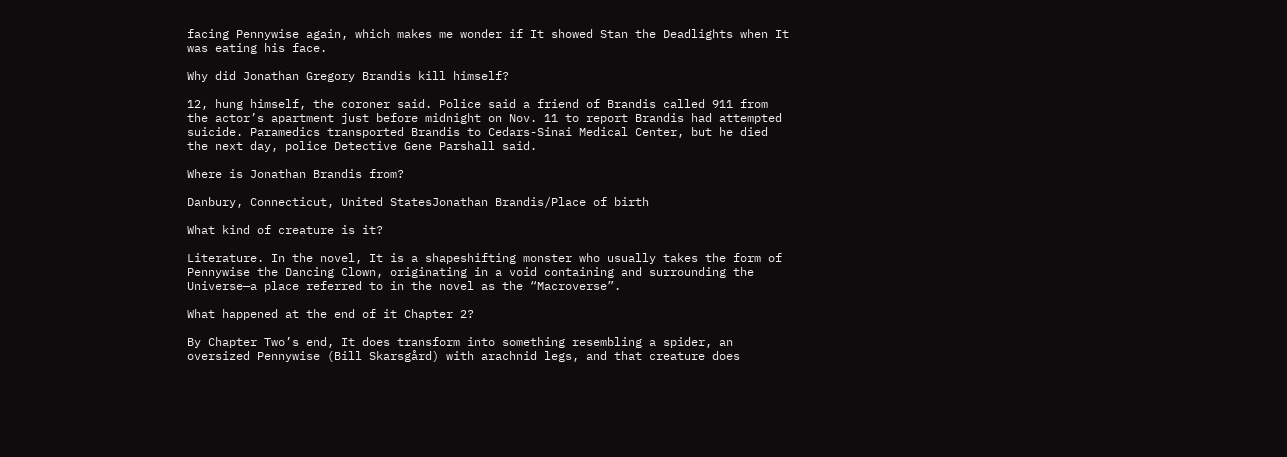facing Pennywise again, which makes me wonder if It showed Stan the Deadlights when It was eating his face.

Why did Jonathan Gregory Brandis kill himself?

12, hung himself, the coroner said. Police said a friend of Brandis called 911 from the actor’s apartment just before midnight on Nov. 11 to report Brandis had attempted suicide. Paramedics transported Brandis to Cedars-Sinai Medical Center, but he died the next day, police Detective Gene Parshall said.

Where is Jonathan Brandis from?

Danbury, Connecticut, United StatesJonathan Brandis/Place of birth

What kind of creature is it?

Literature. In the novel, It is a shapeshifting monster who usually takes the form of Pennywise the Dancing Clown, originating in a void containing and surrounding the Universe—a place referred to in the novel as the “Macroverse”.

What happened at the end of it Chapter 2?

By Chapter Two’s end, It does transform into something resembling a spider, an oversized Pennywise (Bill Skarsgård) with arachnid legs, and that creature does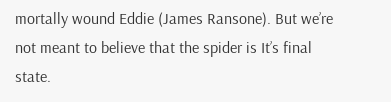mortally wound Eddie (James Ransone). But we’re not meant to believe that the spider is It’s final state.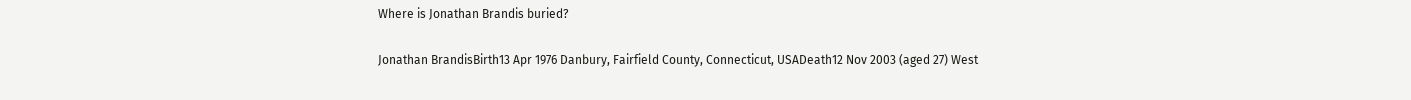Where is Jonathan Brandis buried?

Jonathan BrandisBirth13 Apr 1976 Danbury, Fairfield County, Connecticut, USADeath12 Nov 2003 (aged 27) West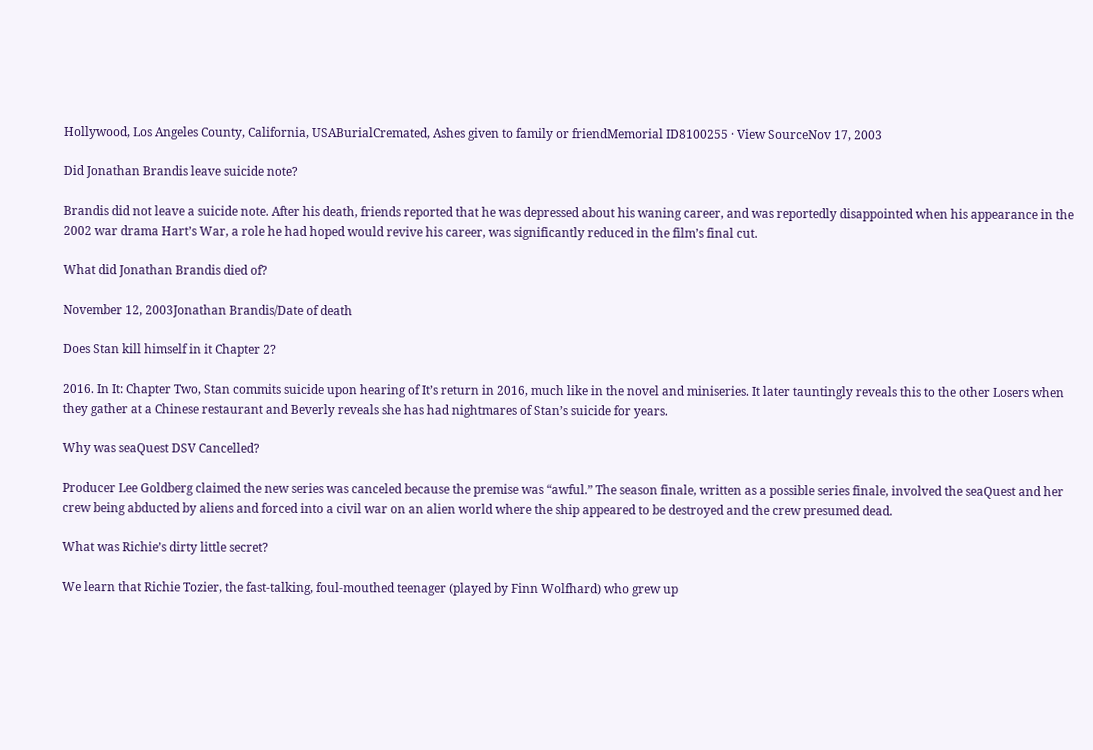Hollywood, Los Angeles County, California, USABurialCremated, Ashes given to family or friendMemorial ID8100255 · View SourceNov 17, 2003

Did Jonathan Brandis leave suicide note?

Brandis did not leave a suicide note. After his death, friends reported that he was depressed about his waning career, and was reportedly disappointed when his appearance in the 2002 war drama Hart’s War, a role he had hoped would revive his career, was significantly reduced in the film’s final cut.

What did Jonathan Brandis died of?

November 12, 2003Jonathan Brandis/Date of death

Does Stan kill himself in it Chapter 2?

2016. In It: Chapter Two, Stan commits suicide upon hearing of It’s return in 2016, much like in the novel and miniseries. It later tauntingly reveals this to the other Losers when they gather at a Chinese restaurant and Beverly reveals she has had nightmares of Stan’s suicide for years.

Why was seaQuest DSV Cancelled?

Producer Lee Goldberg claimed the new series was canceled because the premise was “awful.” The season finale, written as a possible series finale, involved the seaQuest and her crew being abducted by aliens and forced into a civil war on an alien world where the ship appeared to be destroyed and the crew presumed dead.

What was Richie’s dirty little secret?

We learn that Richie Tozier, the fast-talking, foul-mouthed teenager (played by Finn Wolfhard) who grew up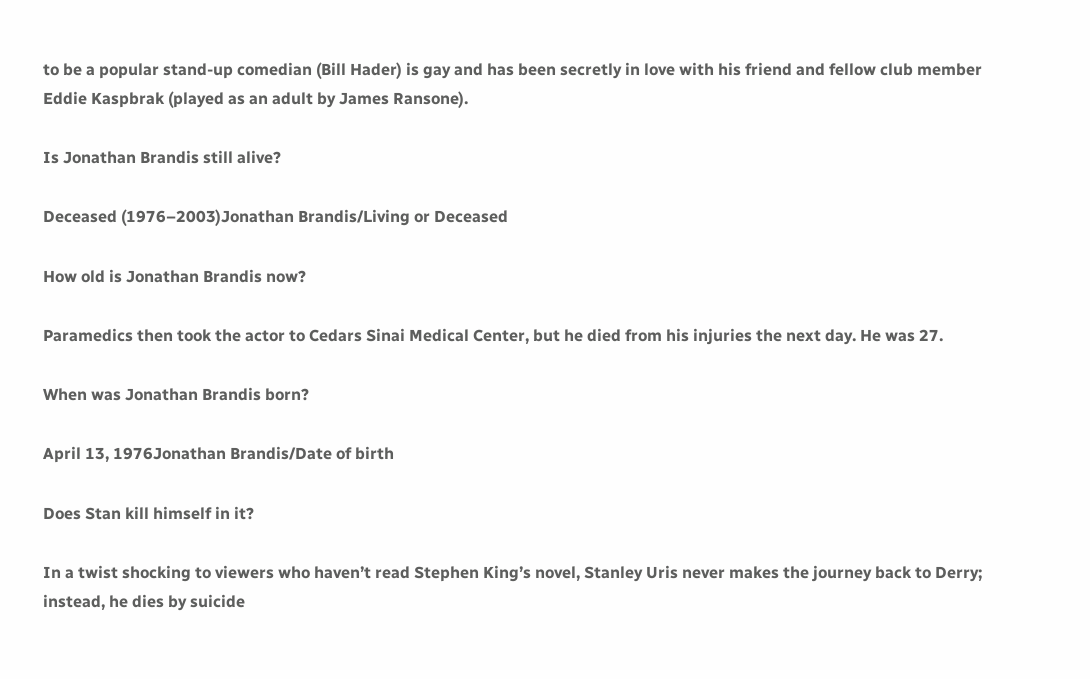to be a popular stand-up comedian (Bill Hader) is gay and has been secretly in love with his friend and fellow club member Eddie Kaspbrak (played as an adult by James Ransone).

Is Jonathan Brandis still alive?

Deceased (1976–2003)Jonathan Brandis/Living or Deceased

How old is Jonathan Brandis now?

Paramedics then took the actor to Cedars Sinai Medical Center, but he died from his injuries the next day. He was 27.

When was Jonathan Brandis born?

April 13, 1976Jonathan Brandis/Date of birth

Does Stan kill himself in it?

In a twist shocking to viewers who haven’t read Stephen King’s novel, Stanley Uris never makes the journey back to Derry; instead, he dies by suicide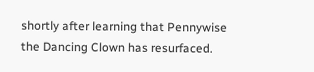shortly after learning that Pennywise the Dancing Clown has resurfaced.